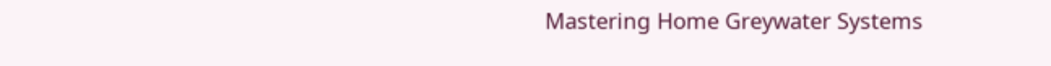Mastering Home Greywater Systems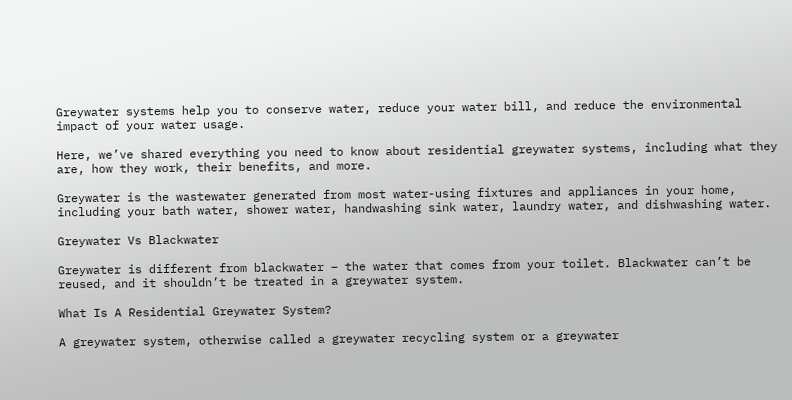Greywater systems help you to conserve water, reduce your water bill, and reduce the environmental impact of your water usage.

Here, we’ve shared everything you need to know about residential greywater systems, including what they are, how they work, their benefits, and more.

Greywater is the wastewater generated from most water-using fixtures and appliances in your home, including your bath water, shower water, handwashing sink water, laundry water, and dishwashing water.

Greywater Vs Blackwater

Greywater is different from blackwater – the water that comes from your toilet. Blackwater can’t be reused, and it shouldn’t be treated in a greywater system.

What Is A Residential Greywater System?

A greywater system, otherwise called a greywater recycling system or a greywater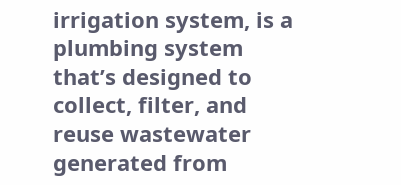irrigation system, is a plumbing system that’s designed to collect, filter, and reuse wastewater generated from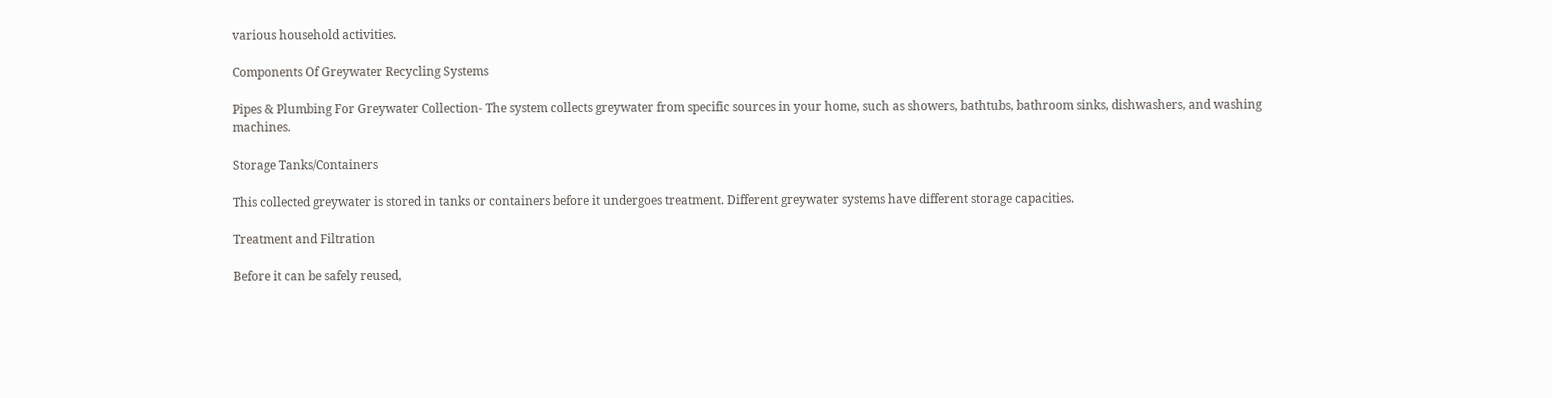various household activities.

Components Of Greywater Recycling Systems

Pipes & Plumbing For Greywater Collection- The system collects greywater from specific sources in your home, such as showers, bathtubs, bathroom sinks, dishwashers, and washing machines.

Storage Tanks/Containers

This collected greywater is stored in tanks or containers before it undergoes treatment. Different greywater systems have different storage capacities.

Treatment and Filtration

Before it can be safely reused,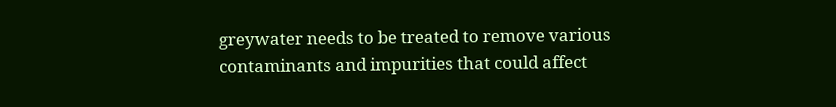greywater needs to be treated to remove various contaminants and impurities that could affect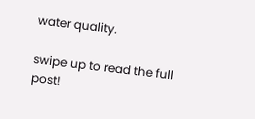water quality.

swipe up to read the full post!